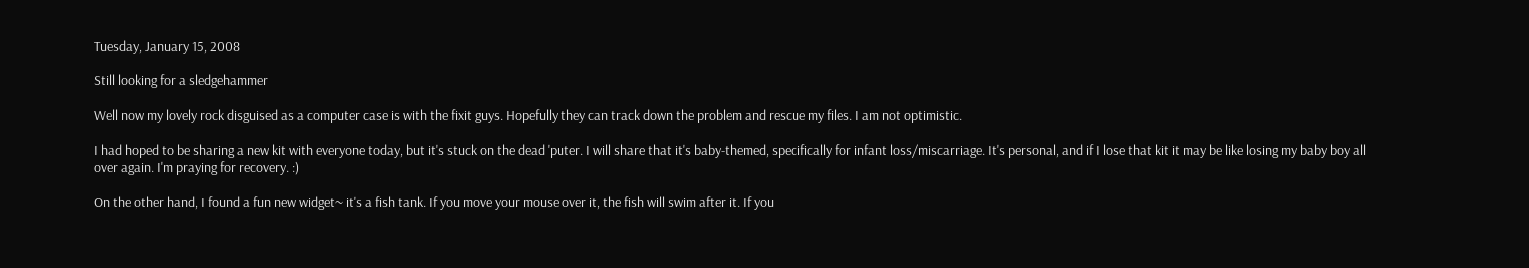Tuesday, January 15, 2008

Still looking for a sledgehammer

Well now my lovely rock disguised as a computer case is with the fixit guys. Hopefully they can track down the problem and rescue my files. I am not optimistic.

I had hoped to be sharing a new kit with everyone today, but it's stuck on the dead 'puter. I will share that it's baby-themed, specifically for infant loss/miscarriage. It's personal, and if I lose that kit it may be like losing my baby boy all over again. I'm praying for recovery. :)

On the other hand, I found a fun new widget~ it's a fish tank. If you move your mouse over it, the fish will swim after it. If you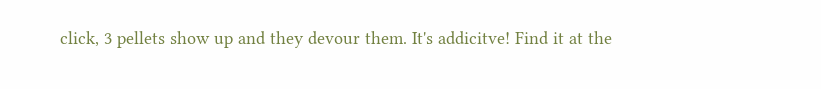click, 3 pellets show up and they devour them. It's addicitve! Find it at the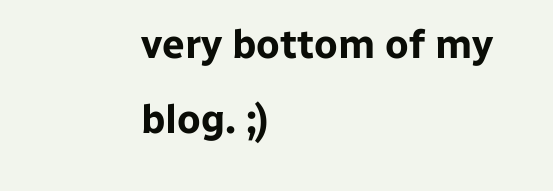very bottom of my blog. ;)